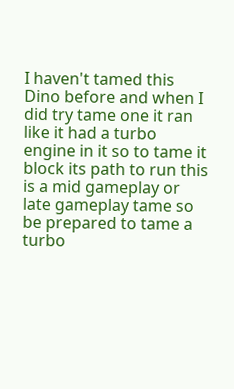I haven't tamed this Dino before and when I did try tame one it ran like it had a turbo engine in it so to tame it block its path to run this is a mid gameplay or late gameplay tame so be prepared to tame a turbo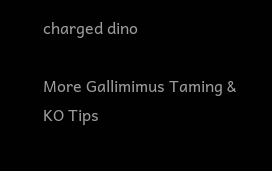charged dino

More Gallimimus Taming & KO Tips